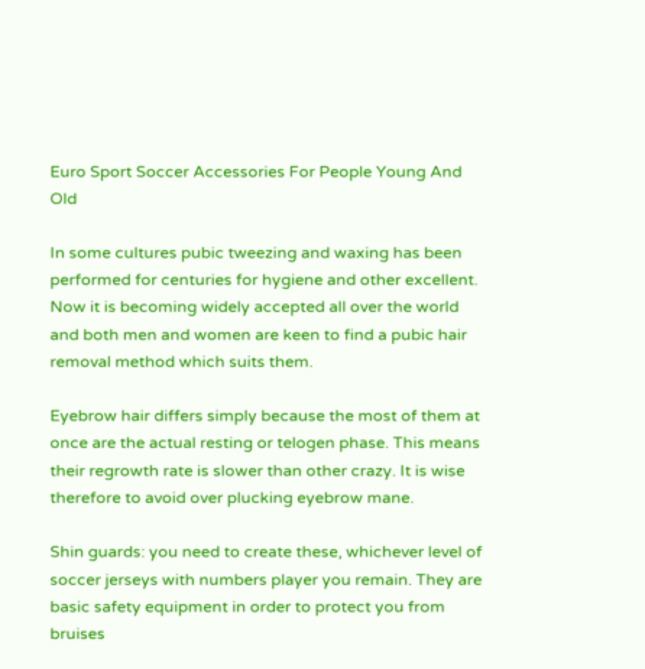Euro Sport Soccer Accessories For People Young And Old

In some cultures pubic tweezing and waxing has been performed for centuries for hygiene and other excellent. Now it is becoming widely accepted all over the world and both men and women are keen to find a pubic hair removal method which suits them.

Eyebrow hair differs simply because the most of them at once are the actual resting or telogen phase. This means their regrowth rate is slower than other crazy. It is wise therefore to avoid over plucking eyebrow mane.

Shin guards: you need to create these, whichever level of soccer jerseys with numbers player you remain. They are basic safety equipment in order to protect you from bruises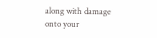along with damage onto your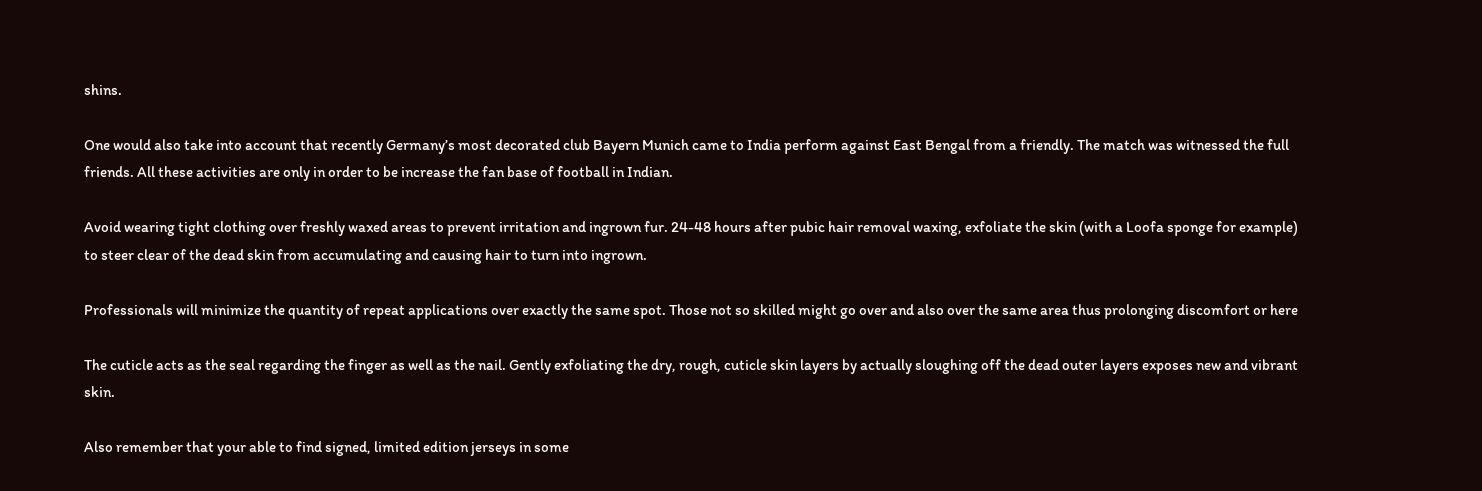shins.

One would also take into account that recently Germany’s most decorated club Bayern Munich came to India perform against East Bengal from a friendly. The match was witnessed the full friends. All these activities are only in order to be increase the fan base of football in Indian.

Avoid wearing tight clothing over freshly waxed areas to prevent irritation and ingrown fur. 24-48 hours after pubic hair removal waxing, exfoliate the skin (with a Loofa sponge for example) to steer clear of the dead skin from accumulating and causing hair to turn into ingrown.

Professionals will minimize the quantity of repeat applications over exactly the same spot. Those not so skilled might go over and also over the same area thus prolonging discomfort or here

The cuticle acts as the seal regarding the finger as well as the nail. Gently exfoliating the dry, rough, cuticle skin layers by actually sloughing off the dead outer layers exposes new and vibrant skin.

Also remember that your able to find signed, limited edition jerseys in some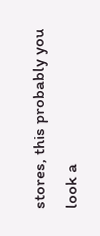stores, this probably you look a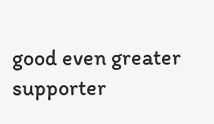good even greater supporter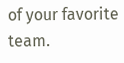of your favorite team.